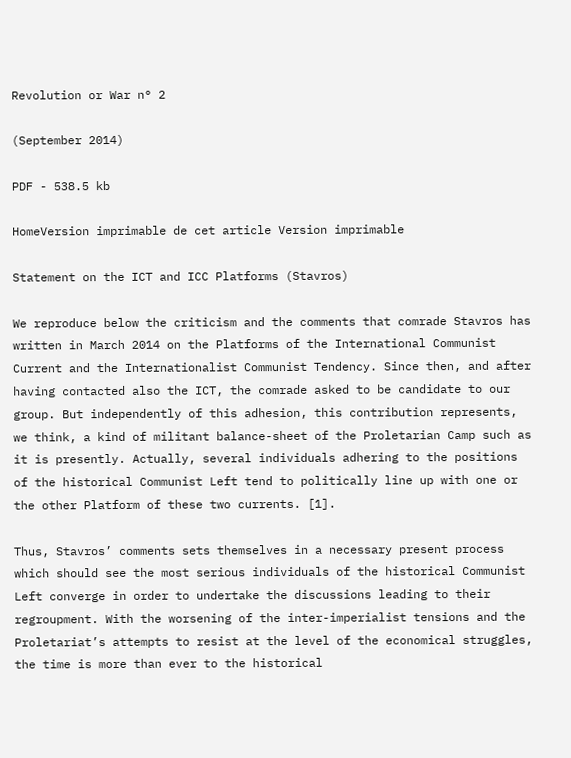Revolution or War n° 2

(September 2014)

PDF - 538.5 kb

HomeVersion imprimable de cet article Version imprimable

Statement on the ICT and ICC Platforms (Stavros)

We reproduce below the criticism and the comments that comrade Stavros has written in March 2014 on the Platforms of the International Communist Current and the Internationalist Communist Tendency. Since then, and after having contacted also the ICT, the comrade asked to be candidate to our group. But independently of this adhesion, this contribution represents, we think, a kind of militant balance-sheet of the Proletarian Camp such as it is presently. Actually, several individuals adhering to the positions of the historical Communist Left tend to politically line up with one or the other Platform of these two currents. [1].

Thus, Stavros’ comments sets themselves in a necessary present process which should see the most serious individuals of the historical Communist Left converge in order to undertake the discussions leading to their regroupment. With the worsening of the inter-imperialist tensions and the Proletariat’s attempts to resist at the level of the economical struggles, the time is more than ever to the historical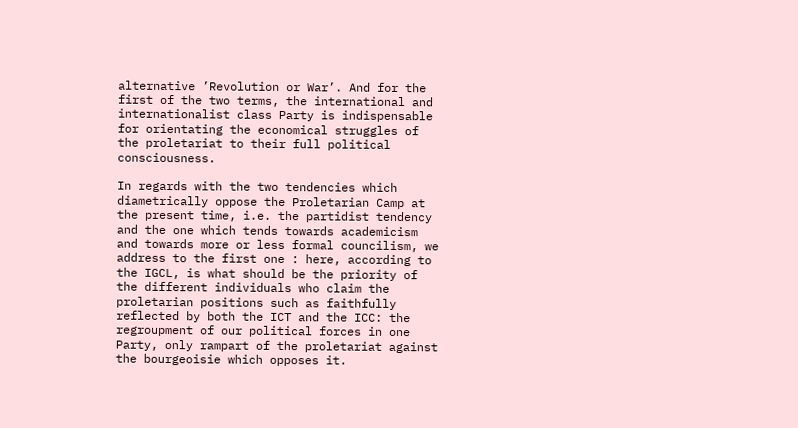alternative ’Revolution or War’. And for the first of the two terms, the international and internationalist class Party is indispensable for orientating the economical struggles of the proletariat to their full political consciousness.

In regards with the two tendencies which diametrically oppose the Proletarian Camp at the present time, i.e. the partidist tendency and the one which tends towards academicism and towards more or less formal councilism, we address to the first one : here, according to the IGCL, is what should be the priority of the different individuals who claim the proletarian positions such as faithfully reflected by both the ICT and the ICC: the regroupment of our political forces in one Party, only rampart of the proletariat against the bourgeoisie which opposes it.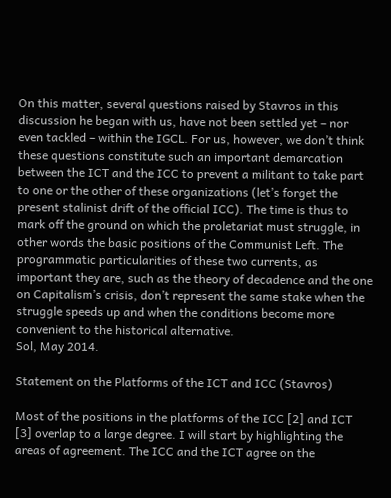On this matter, several questions raised by Stavros in this discussion he began with us, have not been settled yet – nor even tackled – within the IGCL. For us, however, we don’t think these questions constitute such an important demarcation between the ICT and the ICC to prevent a militant to take part to one or the other of these organizations (let’s forget the present stalinist drift of the official ICC). The time is thus to mark off the ground on which the proletariat must struggle, in other words the basic positions of the Communist Left. The programmatic particularities of these two currents, as important they are, such as the theory of decadence and the one on Capitalism’s crisis, don’t represent the same stake when the struggle speeds up and when the conditions become more convenient to the historical alternative.
Sol, May 2014.

Statement on the Platforms of the ICT and ICC (Stavros)

Most of the positions in the platforms of the ICC [2] and ICT [3] overlap to a large degree. I will start by highlighting the areas of agreement. The ICC and the ICT agree on the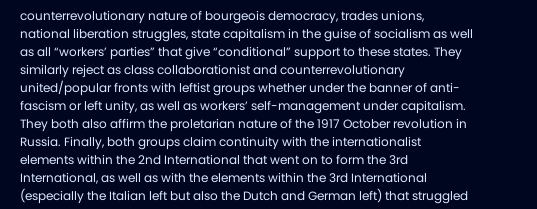counterrevolutionary nature of bourgeois democracy, trades unions, national liberation struggles, state capitalism in the guise of socialism as well as all “workers’ parties” that give “conditional” support to these states. They similarly reject as class collaborationist and counterrevolutionary united/popular fronts with leftist groups whether under the banner of anti-fascism or left unity, as well as workers’ self-management under capitalism. They both also affirm the proletarian nature of the 1917 October revolution in Russia. Finally, both groups claim continuity with the internationalist elements within the 2nd International that went on to form the 3rd International, as well as with the elements within the 3rd International (especially the Italian left but also the Dutch and German left) that struggled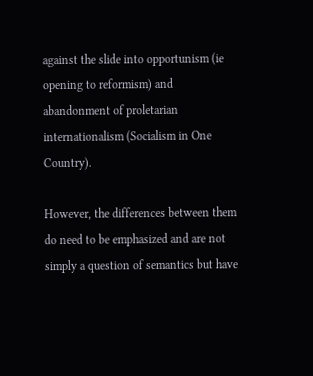against the slide into opportunism (ie opening to reformism) and abandonment of proletarian internationalism (Socialism in One Country).

However, the differences between them do need to be emphasized and are not simply a question of semantics but have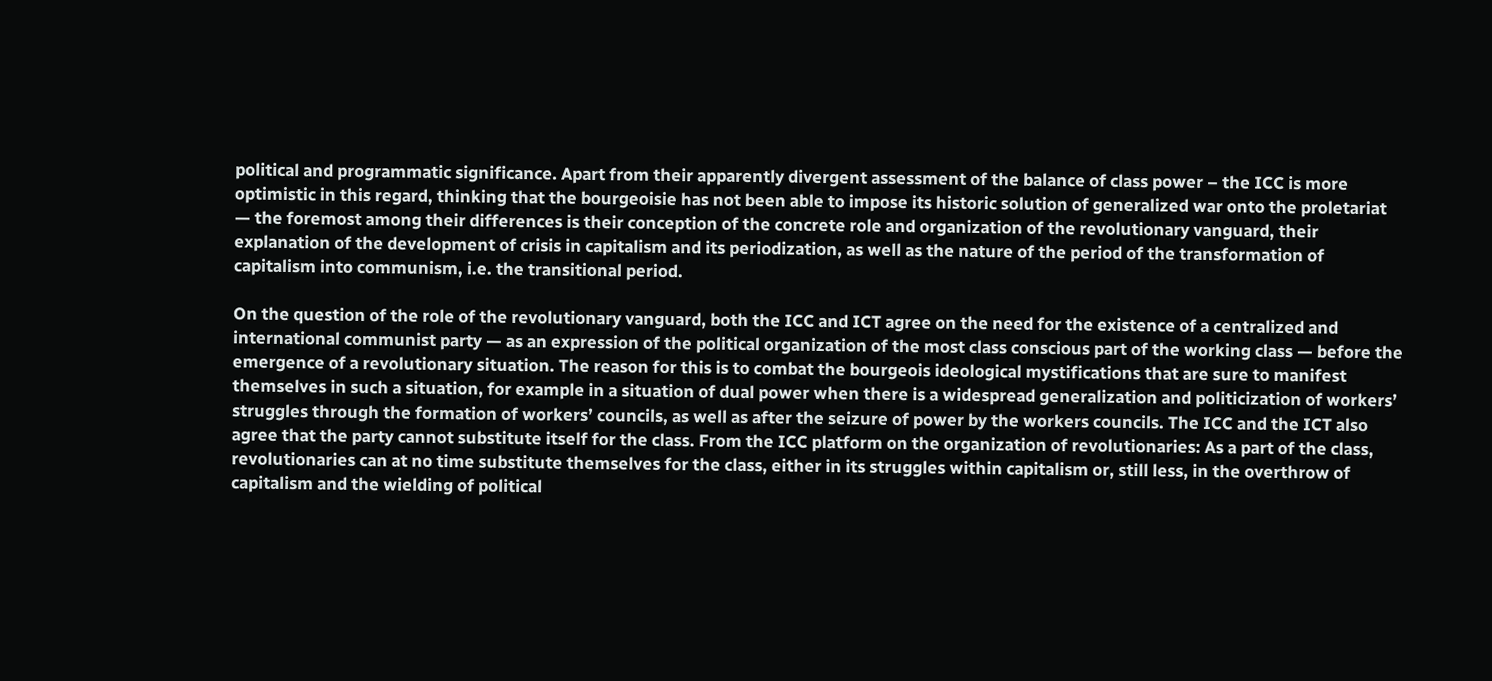political and programmatic significance. Apart from their apparently divergent assessment of the balance of class power – the ICC is more optimistic in this regard, thinking that the bourgeoisie has not been able to impose its historic solution of generalized war onto the proletariat — the foremost among their differences is their conception of the concrete role and organization of the revolutionary vanguard, their explanation of the development of crisis in capitalism and its periodization, as well as the nature of the period of the transformation of capitalism into communism, i.e. the transitional period.

On the question of the role of the revolutionary vanguard, both the ICC and ICT agree on the need for the existence of a centralized and international communist party — as an expression of the political organization of the most class conscious part of the working class — before the emergence of a revolutionary situation. The reason for this is to combat the bourgeois ideological mystifications that are sure to manifest themselves in such a situation, for example in a situation of dual power when there is a widespread generalization and politicization of workers’ struggles through the formation of workers’ councils, as well as after the seizure of power by the workers councils. The ICC and the ICT also agree that the party cannot substitute itself for the class. From the ICC platform on the organization of revolutionaries: As a part of the class, revolutionaries can at no time substitute themselves for the class, either in its struggles within capitalism or, still less, in the overthrow of capitalism and the wielding of political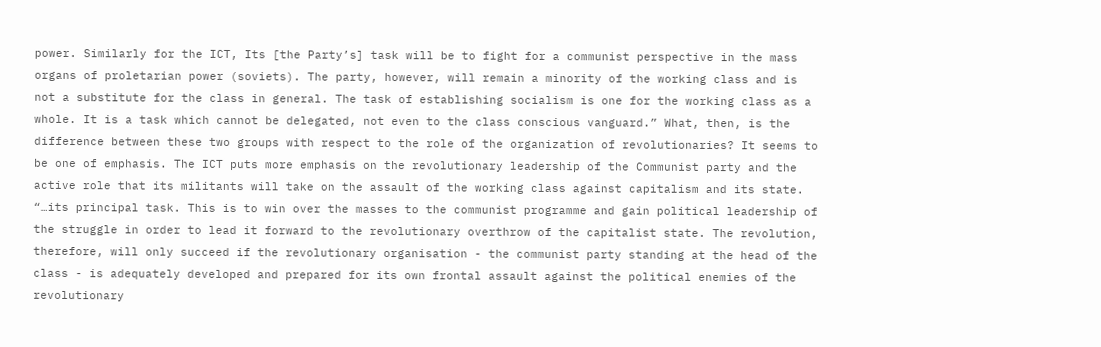power. Similarly for the ICT, Its [the Party’s] task will be to fight for a communist perspective in the mass organs of proletarian power (soviets). The party, however, will remain a minority of the working class and is not a substitute for the class in general. The task of establishing socialism is one for the working class as a whole. It is a task which cannot be delegated, not even to the class conscious vanguard.” What, then, is the difference between these two groups with respect to the role of the organization of revolutionaries? It seems to be one of emphasis. The ICT puts more emphasis on the revolutionary leadership of the Communist party and the active role that its militants will take on the assault of the working class against capitalism and its state. “…its principal task. This is to win over the masses to the communist programme and gain political leadership of the struggle in order to lead it forward to the revolutionary overthrow of the capitalist state. The revolution, therefore, will only succeed if the revolutionary organisation - the communist party standing at the head of the class - is adequately developed and prepared for its own frontal assault against the political enemies of the revolutionary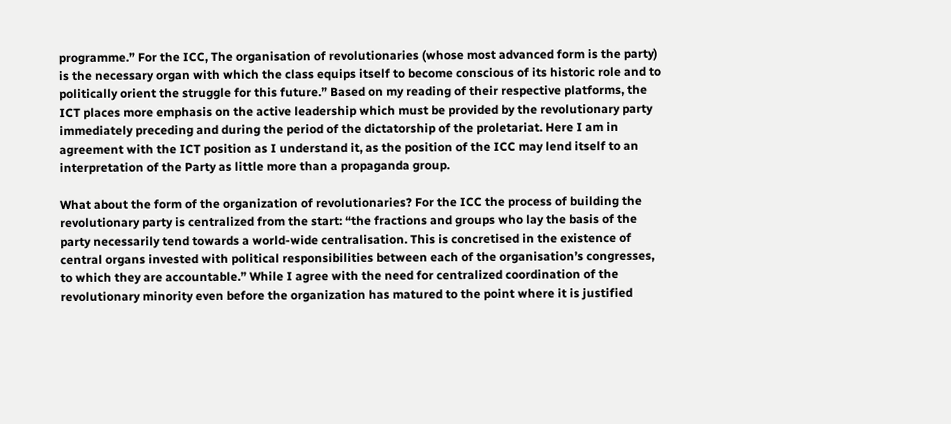programme.” For the ICC, The organisation of revolutionaries (whose most advanced form is the party) is the necessary organ with which the class equips itself to become conscious of its historic role and to politically orient the struggle for this future.” Based on my reading of their respective platforms, the ICT places more emphasis on the active leadership which must be provided by the revolutionary party immediately preceding and during the period of the dictatorship of the proletariat. Here I am in agreement with the ICT position as I understand it, as the position of the ICC may lend itself to an interpretation of the Party as little more than a propaganda group.

What about the form of the organization of revolutionaries? For the ICC the process of building the revolutionary party is centralized from the start: “the fractions and groups who lay the basis of the party necessarily tend towards a world-wide centralisation. This is concretised in the existence of central organs invested with political responsibilities between each of the organisation’s congresses, to which they are accountable.” While I agree with the need for centralized coordination of the revolutionary minority even before the organization has matured to the point where it is justified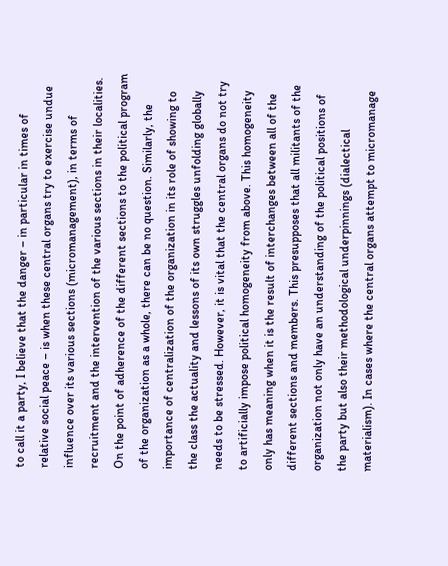to call it a party, I believe that the danger – in particular in times of relative social peace – is when these central organs try to exercise undue influence over its various sections (micromanagement), in terms of recruitment and the intervention of the various sections in their localities. On the point of adherence of the different sections to the political program of the organization as a whole, there can be no question. Similarly, the importance of centralization of the organization in its role of showing to the class the actuality and lessons of its own struggles unfolding globally needs to be stressed. However, it is vital that the central organs do not try to artificially impose political homogeneity from above. This homogeneity only has meaning when it is the result of interchanges between all of the different sections and members. This presupposes that all militants of the organization not only have an understanding of the political positions of the party but also their methodological underpinnings (dialectical materialism). In cases where the central organs attempt to micromanage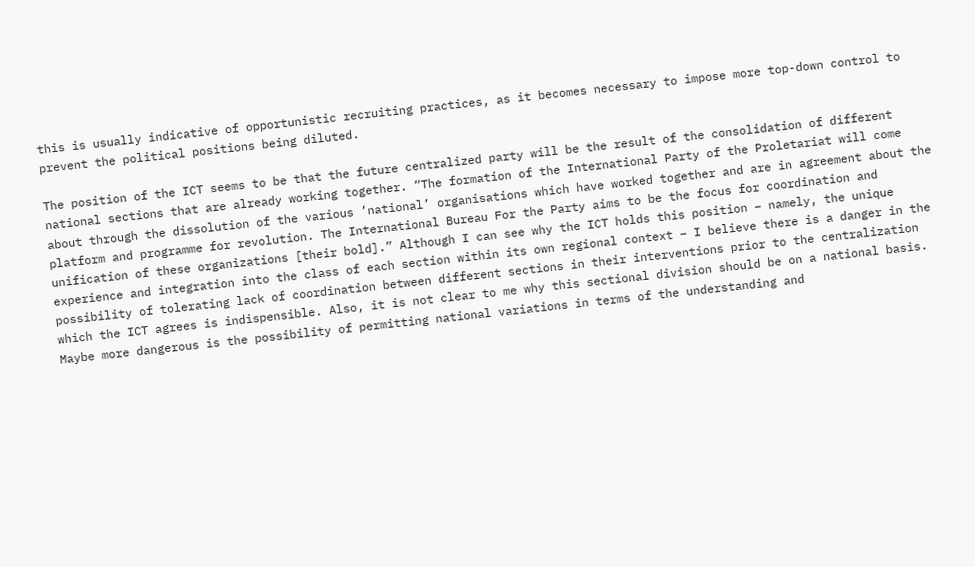this is usually indicative of opportunistic recruiting practices, as it becomes necessary to impose more top-down control to prevent the political positions being diluted.

The position of the ICT seems to be that the future centralized party will be the result of the consolidation of different national sections that are already working together. “The formation of the International Party of the Proletariat will come about through the dissolution of the various ’national’ organisations which have worked together and are in agreement about the platform and programme for revolution. The International Bureau For the Party aims to be the focus for coordination and unification of these organizations [their bold].” Although I can see why the ICT holds this position – namely, the unique experience and integration into the class of each section within its own regional context – I believe there is a danger in the possibility of tolerating lack of coordination between different sections in their interventions prior to the centralization which the ICT agrees is indispensible. Also, it is not clear to me why this sectional division should be on a national basis. Maybe more dangerous is the possibility of permitting national variations in terms of the understanding and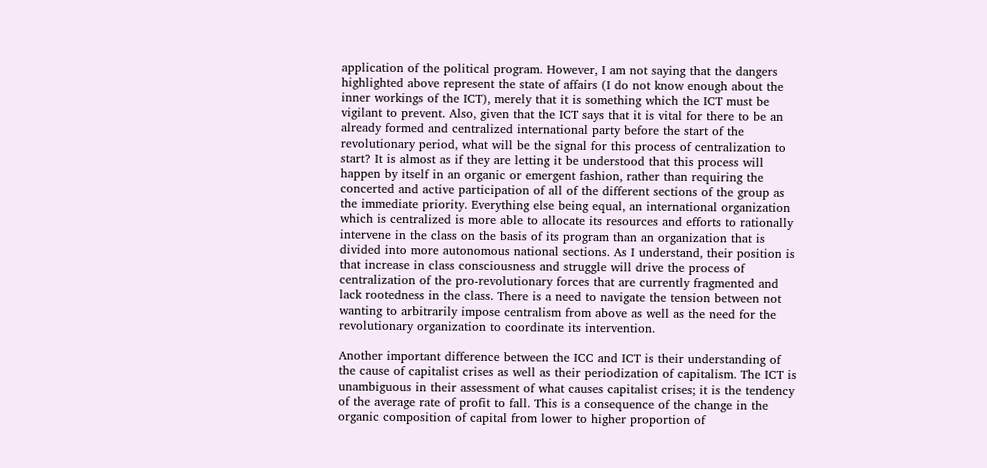application of the political program. However, I am not saying that the dangers highlighted above represent the state of affairs (I do not know enough about the inner workings of the ICT), merely that it is something which the ICT must be vigilant to prevent. Also, given that the ICT says that it is vital for there to be an already formed and centralized international party before the start of the revolutionary period, what will be the signal for this process of centralization to start? It is almost as if they are letting it be understood that this process will happen by itself in an organic or emergent fashion, rather than requiring the concerted and active participation of all of the different sections of the group as the immediate priority. Everything else being equal, an international organization which is centralized is more able to allocate its resources and efforts to rationally intervene in the class on the basis of its program than an organization that is divided into more autonomous national sections. As I understand, their position is that increase in class consciousness and struggle will drive the process of centralization of the pro-revolutionary forces that are currently fragmented and lack rootedness in the class. There is a need to navigate the tension between not wanting to arbitrarily impose centralism from above as well as the need for the revolutionary organization to coordinate its intervention.

Another important difference between the ICC and ICT is their understanding of the cause of capitalist crises as well as their periodization of capitalism. The ICT is unambiguous in their assessment of what causes capitalist crises; it is the tendency of the average rate of profit to fall. This is a consequence of the change in the organic composition of capital from lower to higher proportion of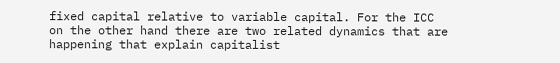fixed capital relative to variable capital. For the ICC on the other hand there are two related dynamics that are happening that explain capitalist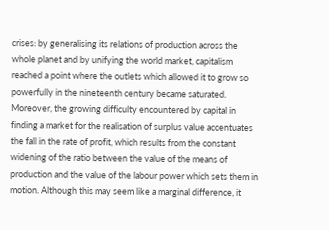crises: by generalising its relations of production across the whole planet and by unifying the world market, capitalism reached a point where the outlets which allowed it to grow so powerfully in the nineteenth century became saturated. Moreover, the growing difficulty encountered by capital in finding a market for the realisation of surplus value accentuates the fall in the rate of profit, which results from the constant widening of the ratio between the value of the means of production and the value of the labour power which sets them in motion. Although this may seem like a marginal difference, it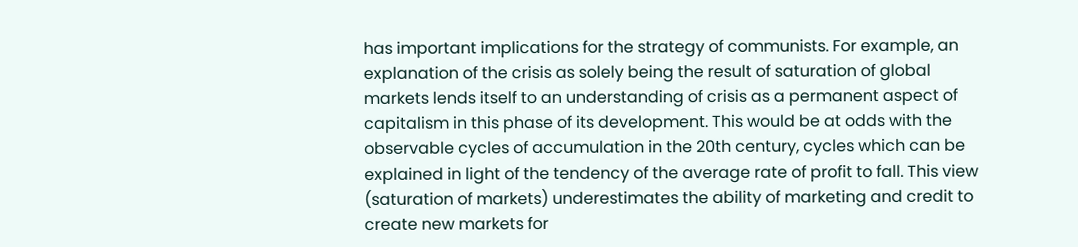has important implications for the strategy of communists. For example, an explanation of the crisis as solely being the result of saturation of global markets lends itself to an understanding of crisis as a permanent aspect of capitalism in this phase of its development. This would be at odds with the observable cycles of accumulation in the 20th century, cycles which can be explained in light of the tendency of the average rate of profit to fall. This view (saturation of markets) underestimates the ability of marketing and credit to create new markets for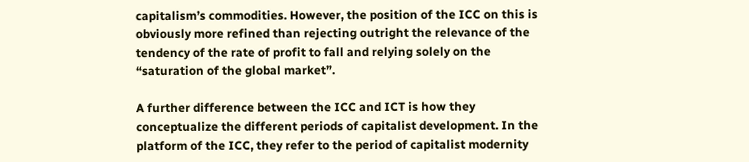capitalism’s commodities. However, the position of the ICC on this is obviously more refined than rejecting outright the relevance of the tendency of the rate of profit to fall and relying solely on the “saturation of the global market”.

A further difference between the ICC and ICT is how they conceptualize the different periods of capitalist development. In the platform of the ICC, they refer to the period of capitalist modernity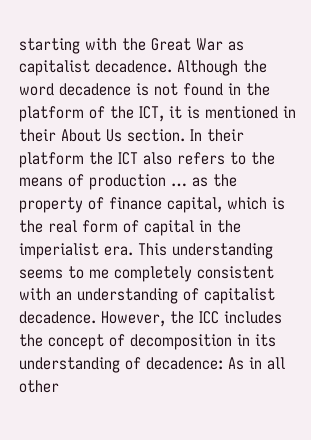starting with the Great War as capitalist decadence. Although the word decadence is not found in the platform of the ICT, it is mentioned in their About Us section. In their platform the ICT also refers to the means of production … as the property of finance capital, which is the real form of capital in the imperialist era. This understanding seems to me completely consistent with an understanding of capitalist decadence. However, the ICC includes the concept of decomposition in its understanding of decadence: As in all other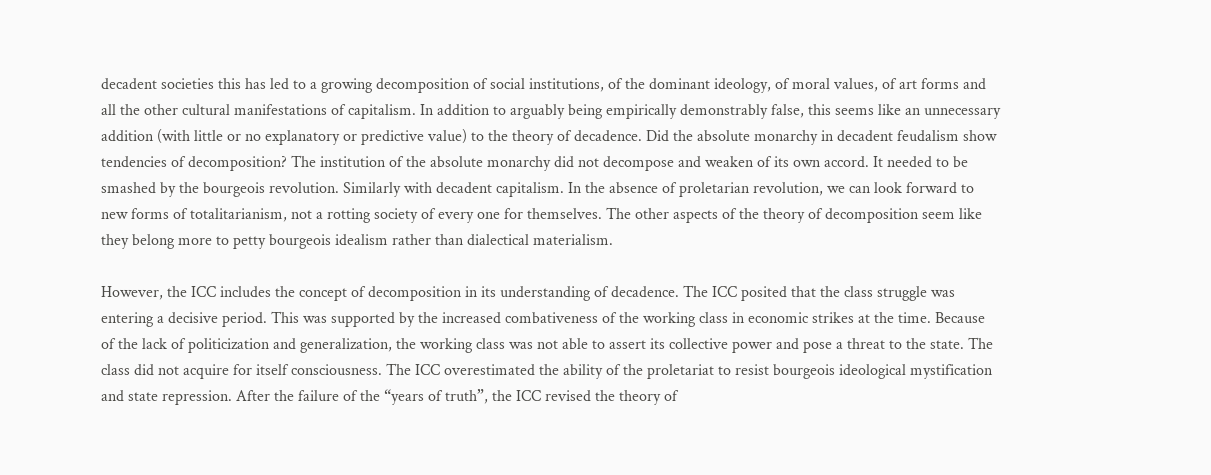decadent societies this has led to a growing decomposition of social institutions, of the dominant ideology, of moral values, of art forms and all the other cultural manifestations of capitalism. In addition to arguably being empirically demonstrably false, this seems like an unnecessary addition (with little or no explanatory or predictive value) to the theory of decadence. Did the absolute monarchy in decadent feudalism show tendencies of decomposition? The institution of the absolute monarchy did not decompose and weaken of its own accord. It needed to be smashed by the bourgeois revolution. Similarly with decadent capitalism. In the absence of proletarian revolution, we can look forward to new forms of totalitarianism, not a rotting society of every one for themselves. The other aspects of the theory of decomposition seem like they belong more to petty bourgeois idealism rather than dialectical materialism.

However, the ICC includes the concept of decomposition in its understanding of decadence. The ICC posited that the class struggle was entering a decisive period. This was supported by the increased combativeness of the working class in economic strikes at the time. Because of the lack of politicization and generalization, the working class was not able to assert its collective power and pose a threat to the state. The class did not acquire for itself consciousness. The ICC overestimated the ability of the proletariat to resist bourgeois ideological mystification and state repression. After the failure of the “years of truth”, the ICC revised the theory of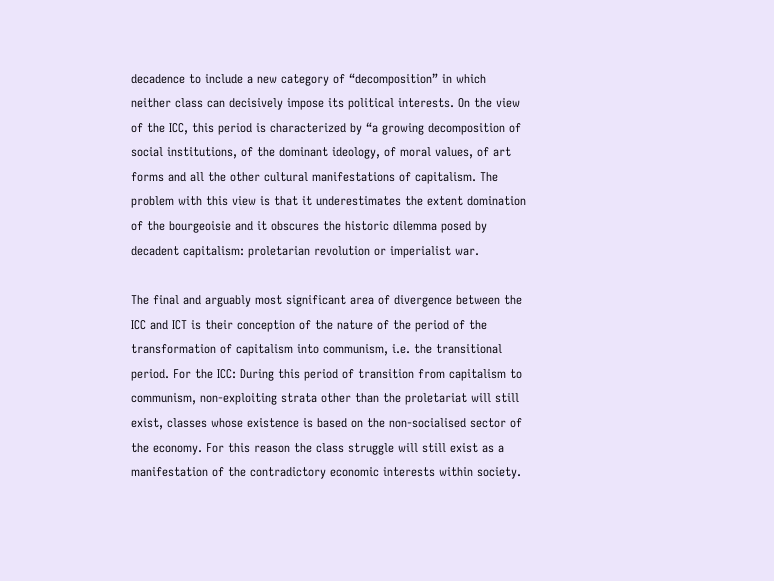decadence to include a new category of “decomposition” in which neither class can decisively impose its political interests. On the view of the ICC, this period is characterized by “a growing decomposition of social institutions, of the dominant ideology, of moral values, of art forms and all the other cultural manifestations of capitalism. The problem with this view is that it underestimates the extent domination of the bourgeoisie and it obscures the historic dilemma posed by decadent capitalism: proletarian revolution or imperialist war.

The final and arguably most significant area of divergence between the ICC and ICT is their conception of the nature of the period of the transformation of capitalism into communism, i.e. the transitional period. For the ICC: During this period of transition from capitalism to communism, non-exploiting strata other than the proletariat will still exist, classes whose existence is based on the non-socialised sector of the economy. For this reason the class struggle will still exist as a manifestation of the contradictory economic interests within society.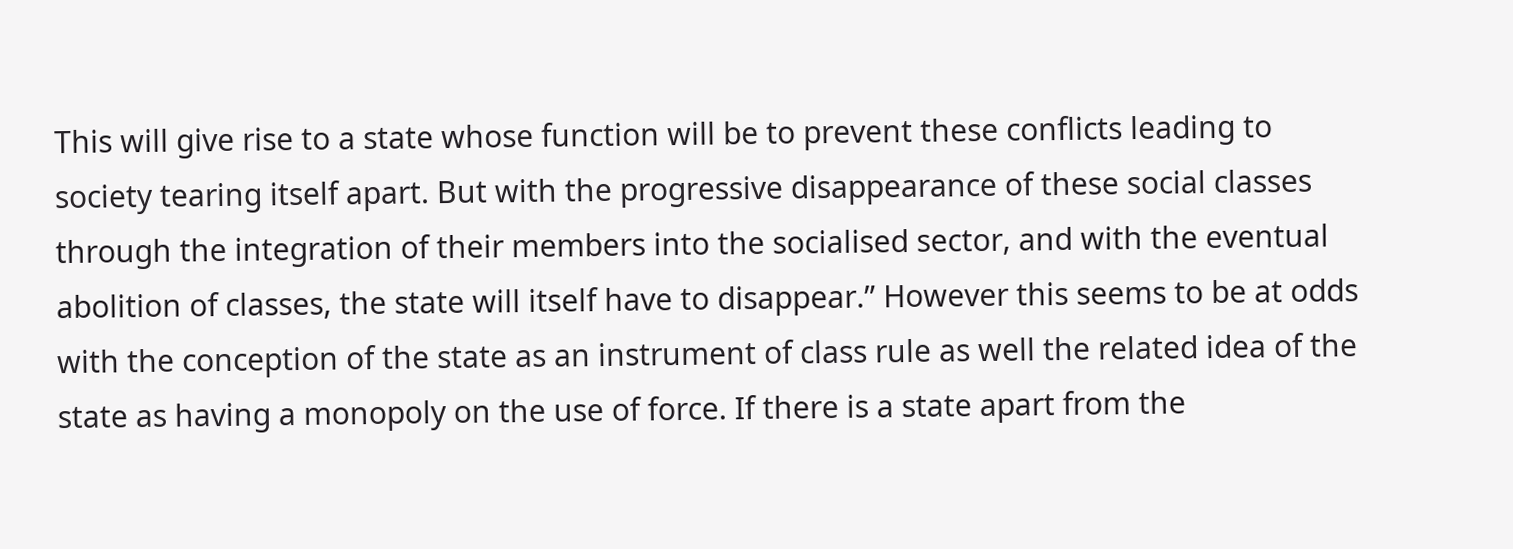This will give rise to a state whose function will be to prevent these conflicts leading to society tearing itself apart. But with the progressive disappearance of these social classes through the integration of their members into the socialised sector, and with the eventual abolition of classes, the state will itself have to disappear.” However this seems to be at odds with the conception of the state as an instrument of class rule as well the related idea of the state as having a monopoly on the use of force. If there is a state apart from the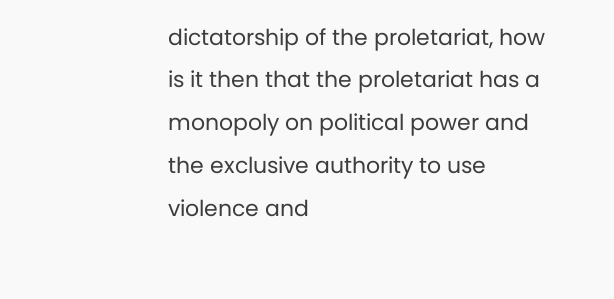dictatorship of the proletariat, how is it then that the proletariat has a monopoly on political power and the exclusive authority to use violence and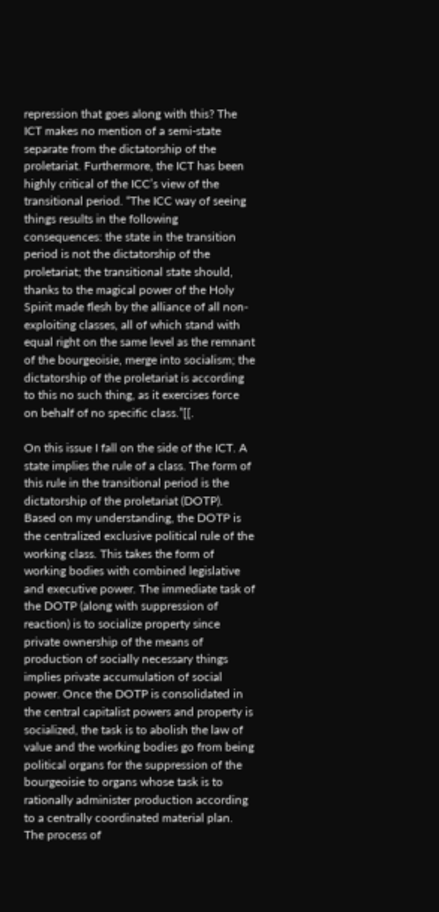repression that goes along with this? The ICT makes no mention of a semi-state separate from the dictatorship of the proletariat. Furthermore, the ICT has been highly critical of the ICC’s view of the transitional period. “The ICC way of seeing things results in the following consequences: the state in the transition period is not the dictatorship of the proletariat; the transitional state should, thanks to the magical power of the Holy Spirit made flesh by the alliance of all non-exploiting classes, all of which stand with equal right on the same level as the remnant of the bourgeoisie, merge into socialism; the dictatorship of the proletariat is according to this no such thing, as it exercises force on behalf of no specific class.”[[.

On this issue I fall on the side of the ICT. A state implies the rule of a class. The form of this rule in the transitional period is the dictatorship of the proletariat (DOTP). Based on my understanding, the DOTP is the centralized exclusive political rule of the working class. This takes the form of working bodies with combined legislative and executive power. The immediate task of the DOTP (along with suppression of reaction) is to socialize property since private ownership of the means of production of socially necessary things implies private accumulation of social power. Once the DOTP is consolidated in the central capitalist powers and property is socialized, the task is to abolish the law of value and the working bodies go from being political organs for the suppression of the bourgeoisie to organs whose task is to rationally administer production according to a centrally coordinated material plan. The process of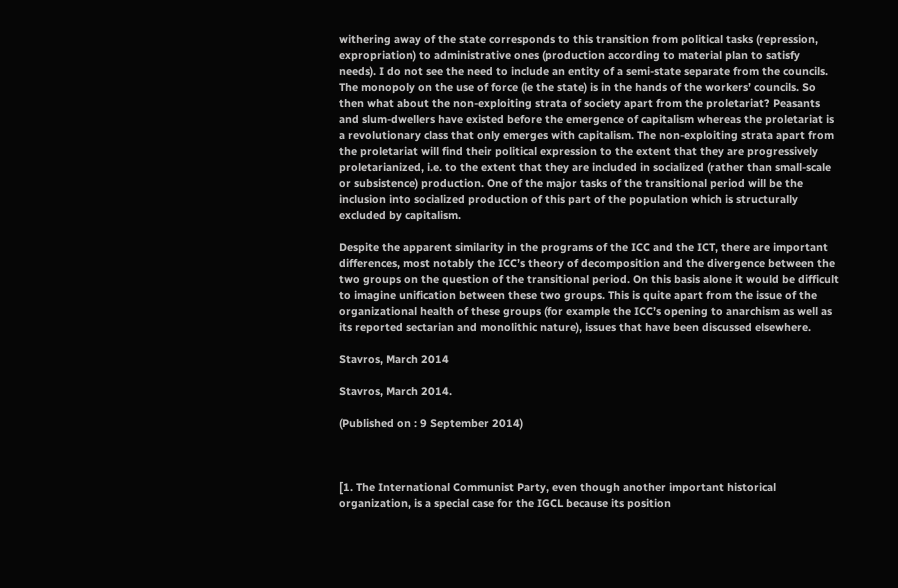withering away of the state corresponds to this transition from political tasks (repression, expropriation) to administrative ones (production according to material plan to satisfy needs). I do not see the need to include an entity of a semi-state separate from the councils. The monopoly on the use of force (ie the state) is in the hands of the workers’ councils. So then what about the non-exploiting strata of society apart from the proletariat? Peasants and slum-dwellers have existed before the emergence of capitalism whereas the proletariat is a revolutionary class that only emerges with capitalism. The non-exploiting strata apart from the proletariat will find their political expression to the extent that they are progressively proletarianized, i.e. to the extent that they are included in socialized (rather than small-scale or subsistence) production. One of the major tasks of the transitional period will be the inclusion into socialized production of this part of the population which is structurally excluded by capitalism.

Despite the apparent similarity in the programs of the ICC and the ICT, there are important differences, most notably the ICC’s theory of decomposition and the divergence between the two groups on the question of the transitional period. On this basis alone it would be difficult to imagine unification between these two groups. This is quite apart from the issue of the organizational health of these groups (for example the ICC’s opening to anarchism as well as its reported sectarian and monolithic nature), issues that have been discussed elsewhere.

Stavros, March 2014

Stavros, March 2014.

(Published on : 9 September 2014)



[1. The International Communist Party, even though another important historical organization, is a special case for the IGCL because its position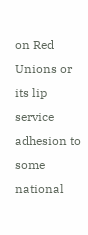on Red Unions or its lip service adhesion to some national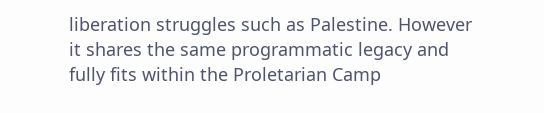liberation struggles such as Palestine. However it shares the same programmatic legacy and fully fits within the Proletarian Camp